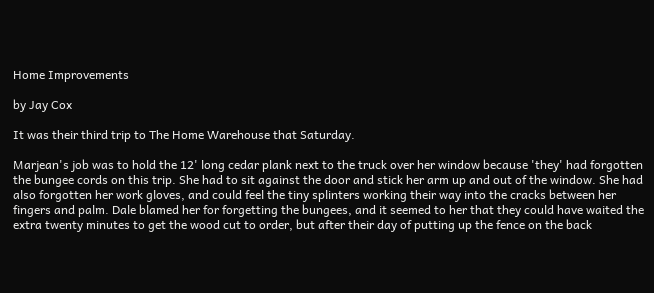Home Improvements

by Jay Cox

It was their third trip to The Home Warehouse that Saturday.

Marjean's job was to hold the 12' long cedar plank next to the truck over her window because 'they' had forgotten the bungee cords on this trip. She had to sit against the door and stick her arm up and out of the window. She had also forgotten her work gloves, and could feel the tiny splinters working their way into the cracks between her fingers and palm. Dale blamed her for forgetting the bungees, and it seemed to her that they could have waited the extra twenty minutes to get the wood cut to order, but after their day of putting up the fence on the back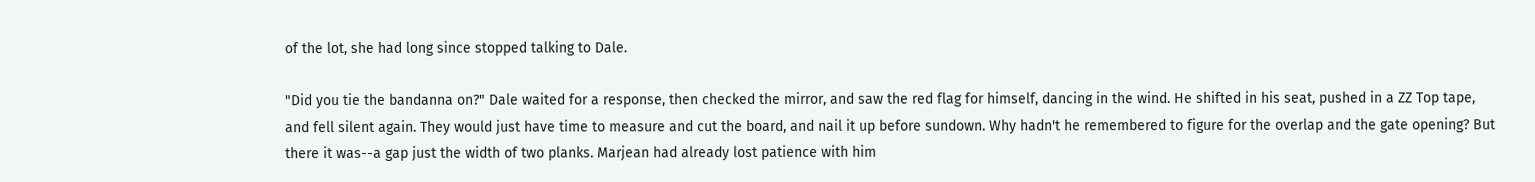of the lot, she had long since stopped talking to Dale.

"Did you tie the bandanna on?" Dale waited for a response, then checked the mirror, and saw the red flag for himself, dancing in the wind. He shifted in his seat, pushed in a ZZ Top tape, and fell silent again. They would just have time to measure and cut the board, and nail it up before sundown. Why hadn't he remembered to figure for the overlap and the gate opening? But there it was--a gap just the width of two planks. Marjean had already lost patience with him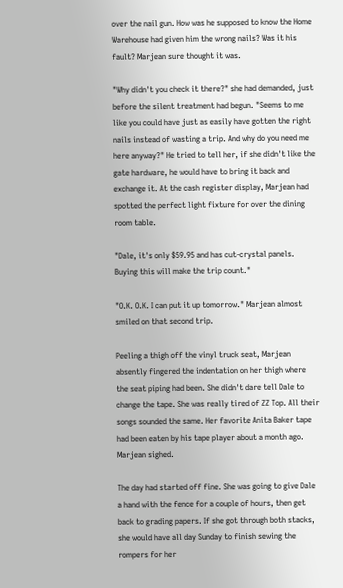over the nail gun. How was he supposed to know the Home Warehouse had given him the wrong nails? Was it his fault? Marjean sure thought it was.

"Why didn't you check it there?" she had demanded, just before the silent treatment had begun. "Seems to me like you could have just as easily have gotten the right nails instead of wasting a trip. And why do you need me here anyway?" He tried to tell her, if she didn't like the gate hardware, he would have to bring it back and exchange it. At the cash register display, Marjean had spotted the perfect light fixture for over the dining room table.

"Dale, it's only $59.95 and has cut-crystal panels. Buying this will make the trip count."

"O.K. O.K. I can put it up tomorrow." Marjean almost smiled on that second trip.

Peeling a thigh off the vinyl truck seat, Marjean absently fingered the indentation on her thigh where the seat piping had been. She didn't dare tell Dale to change the tape. She was really tired of ZZ Top. All their songs sounded the same. Her favorite Anita Baker tape had been eaten by his tape player about a month ago. Marjean sighed.

The day had started off fine. She was going to give Dale a hand with the fence for a couple of hours, then get back to grading papers. If she got through both stacks, she would have all day Sunday to finish sewing the rompers for her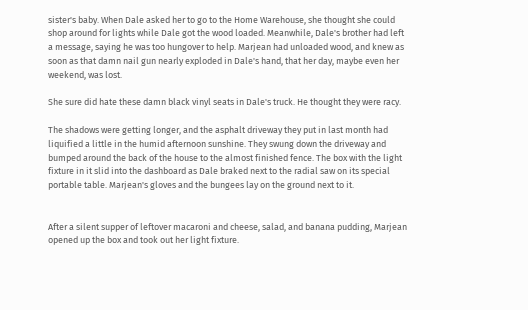sister's baby. When Dale asked her to go to the Home Warehouse, she thought she could shop around for lights while Dale got the wood loaded. Meanwhile, Dale's brother had left a message, saying he was too hungover to help. Marjean had unloaded wood, and knew as soon as that damn nail gun nearly exploded in Dale's hand, that her day, maybe even her weekend, was lost.

She sure did hate these damn black vinyl seats in Dale's truck. He thought they were racy.

The shadows were getting longer, and the asphalt driveway they put in last month had liquified a little in the humid afternoon sunshine. They swung down the driveway and bumped around the back of the house to the almost finished fence. The box with the light fixture in it slid into the dashboard as Dale braked next to the radial saw on its special portable table. Marjean's gloves and the bungees lay on the ground next to it.


After a silent supper of leftover macaroni and cheese, salad, and banana pudding, Marjean opened up the box and took out her light fixture.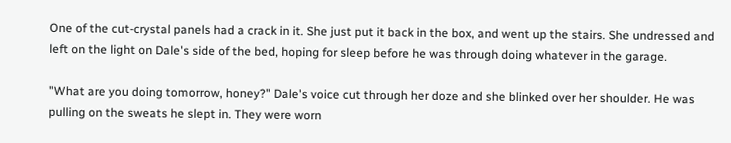One of the cut-crystal panels had a crack in it. She just put it back in the box, and went up the stairs. She undressed and left on the light on Dale's side of the bed, hoping for sleep before he was through doing whatever in the garage.

"What are you doing tomorrow, honey?" Dale's voice cut through her doze and she blinked over her shoulder. He was pulling on the sweats he slept in. They were worn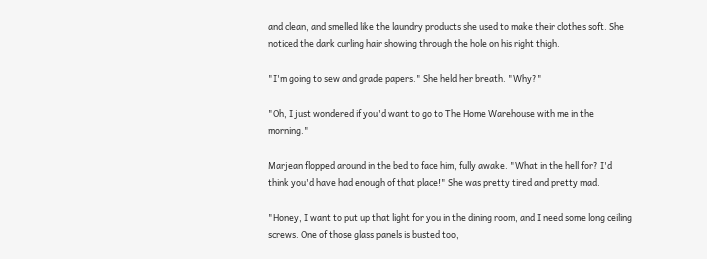and clean, and smelled like the laundry products she used to make their clothes soft. She noticed the dark curling hair showing through the hole on his right thigh.

"I'm going to sew and grade papers." She held her breath. "Why?"

"Oh, I just wondered if you'd want to go to The Home Warehouse with me in the morning."

Marjean flopped around in the bed to face him, fully awake. "What in the hell for? I'd think you'd have had enough of that place!" She was pretty tired and pretty mad.

"Honey, I want to put up that light for you in the dining room, and I need some long ceiling screws. One of those glass panels is busted too,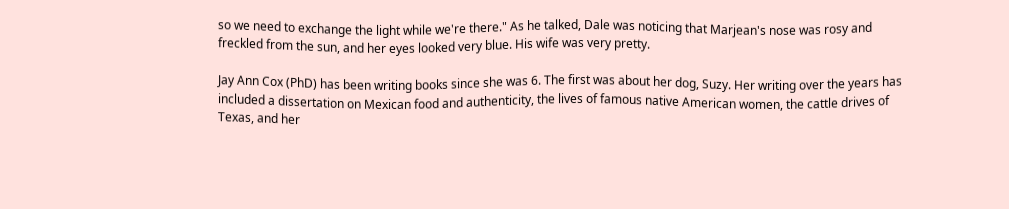so we need to exchange the light while we're there." As he talked, Dale was noticing that Marjean's nose was rosy and freckled from the sun, and her eyes looked very blue. His wife was very pretty.

Jay Ann Cox (PhD) has been writing books since she was 6. The first was about her dog, Suzy. Her writing over the years has included a dissertation on Mexican food and authenticity, the lives of famous native American women, the cattle drives of Texas, and her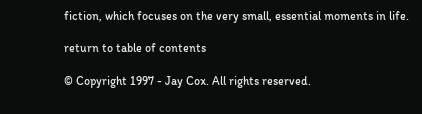fiction, which focuses on the very small, essential moments in life.

return to table of contents

© Copyright 1997 - Jay Cox. All rights reserved.